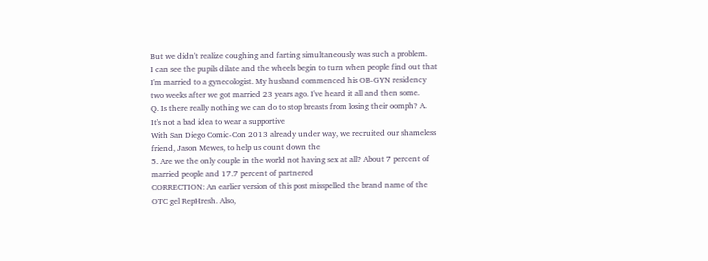But we didn't realize coughing and farting simultaneously was such a problem.
I can see the pupils dilate and the wheels begin to turn when people find out that I'm married to a gynecologist. My husband commenced his OB-GYN residency two weeks after we got married 23 years ago. I've heard it all and then some.
Q. Is there really nothing we can do to stop breasts from losing their oomph? A. It's not a bad idea to wear a supportive
With San Diego Comic-Con 2013 already under way, we recruited our shameless friend, Jason Mewes, to help us count down the
5. Are we the only couple in the world not having sex at all? About 7 percent of married people and 17.7 percent of partnered
CORRECTION: An earlier version of this post misspelled the brand name of the OTC gel RepHresh. Also,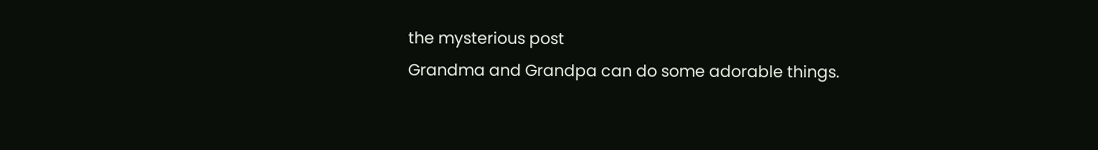the mysterious post
Grandma and Grandpa can do some adorable things.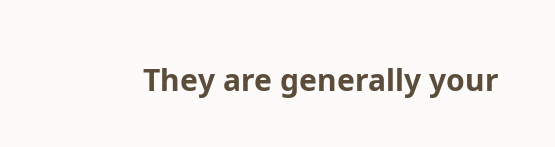They are generally your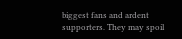biggest fans and ardent supporters. They may spoil